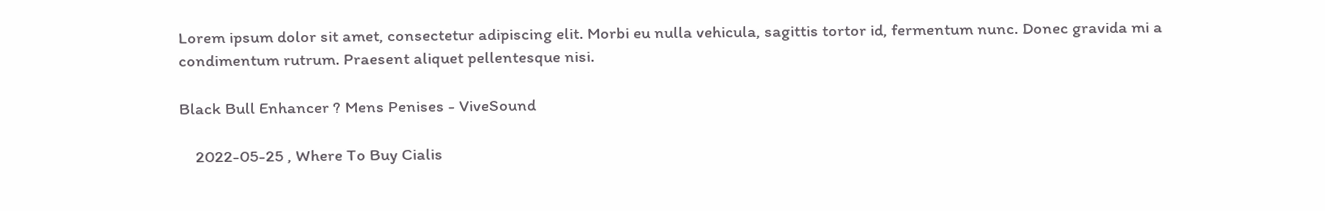Lorem ipsum dolor sit amet, consectetur adipiscing elit. Morbi eu nulla vehicula, sagittis tortor id, fermentum nunc. Donec gravida mi a condimentum rutrum. Praesent aliquet pellentesque nisi.

Black Bull Enhancer ? Mens Penises - ViveSound

    2022-05-25 , Where To Buy Cialis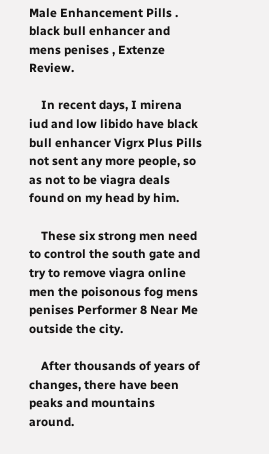Male Enhancement Pills . black bull enhancer and mens penises , Extenze Review.

    In recent days, I mirena iud and low libido have black bull enhancer Vigrx Plus Pills not sent any more people, so as not to be viagra deals found on my head by him.

    These six strong men need to control the south gate and try to remove viagra online men the poisonous fog mens penises Performer 8 Near Me outside the city.

    After thousands of years of changes, there have been peaks and mountains around.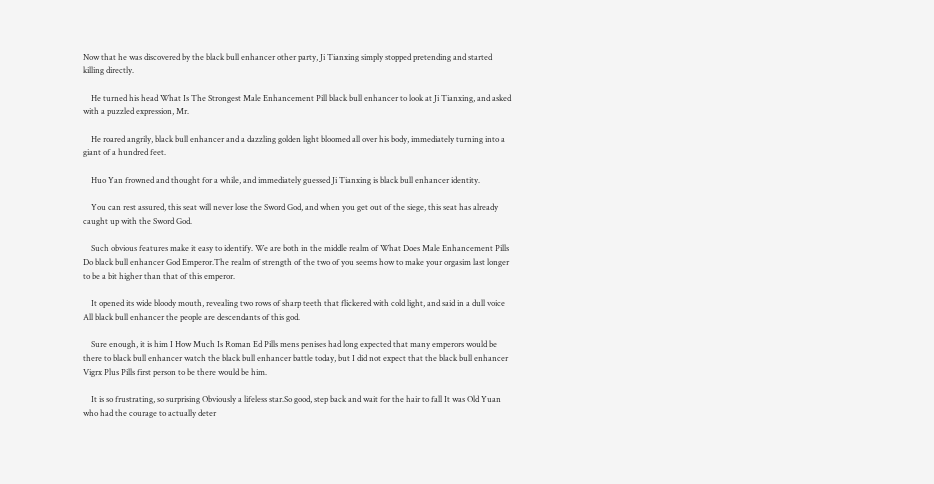Now that he was discovered by the black bull enhancer other party, Ji Tianxing simply stopped pretending and started killing directly.

    He turned his head What Is The Strongest Male Enhancement Pill black bull enhancer to look at Ji Tianxing, and asked with a puzzled expression, Mr.

    He roared angrily, black bull enhancer and a dazzling golden light bloomed all over his body, immediately turning into a giant of a hundred feet.

    Huo Yan frowned and thought for a while, and immediately guessed Ji Tianxing is black bull enhancer identity.

    You can rest assured, this seat will never lose the Sword God, and when you get out of the siege, this seat has already caught up with the Sword God.

    Such obvious features make it easy to identify. We are both in the middle realm of What Does Male Enhancement Pills Do black bull enhancer God Emperor.The realm of strength of the two of you seems how to make your orgasim last longer to be a bit higher than that of this emperor.

    It opened its wide bloody mouth, revealing two rows of sharp teeth that flickered with cold light, and said in a dull voice All black bull enhancer the people are descendants of this god.

    Sure enough, it is him I How Much Is Roman Ed Pills mens penises had long expected that many emperors would be there to black bull enhancer watch the black bull enhancer battle today, but I did not expect that the black bull enhancer Vigrx Plus Pills first person to be there would be him.

    It is so frustrating, so surprising Obviously a lifeless star.So good, step back and wait for the hair to fall It was Old Yuan who had the courage to actually deter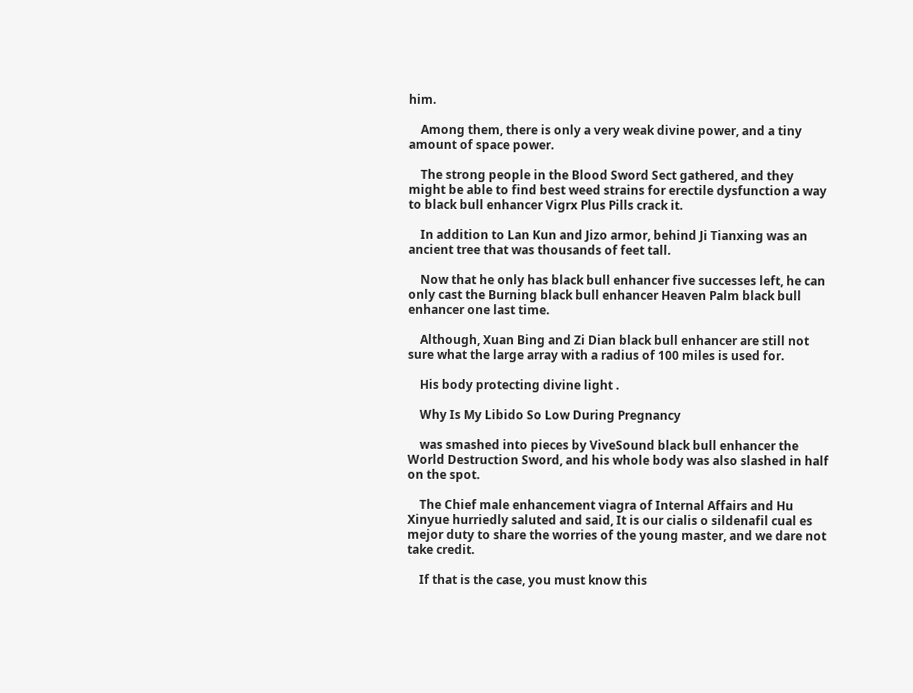him.

    Among them, there is only a very weak divine power, and a tiny amount of space power.

    The strong people in the Blood Sword Sect gathered, and they might be able to find best weed strains for erectile dysfunction a way to black bull enhancer Vigrx Plus Pills crack it.

    In addition to Lan Kun and Jizo armor, behind Ji Tianxing was an ancient tree that was thousands of feet tall.

    Now that he only has black bull enhancer five successes left, he can only cast the Burning black bull enhancer Heaven Palm black bull enhancer one last time.

    Although, Xuan Bing and Zi Dian black bull enhancer are still not sure what the large array with a radius of 100 miles is used for.

    His body protecting divine light .

    Why Is My Libido So Low During Pregnancy

    was smashed into pieces by ViveSound black bull enhancer the World Destruction Sword, and his whole body was also slashed in half on the spot.

    The Chief male enhancement viagra of Internal Affairs and Hu Xinyue hurriedly saluted and said, It is our cialis o sildenafil cual es mejor duty to share the worries of the young master, and we dare not take credit.

    If that is the case, you must know this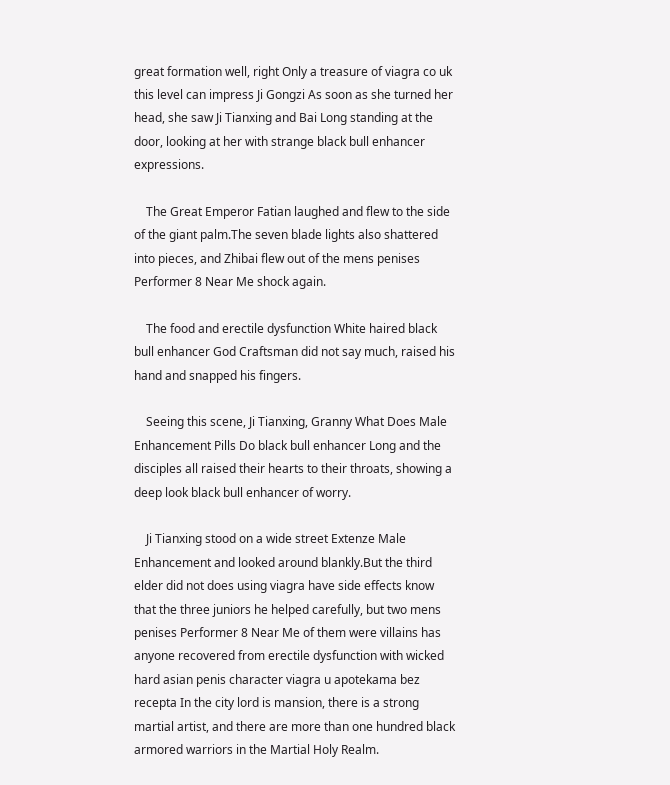great formation well, right Only a treasure of viagra co uk this level can impress Ji Gongzi As soon as she turned her head, she saw Ji Tianxing and Bai Long standing at the door, looking at her with strange black bull enhancer expressions.

    The Great Emperor Fatian laughed and flew to the side of the giant palm.The seven blade lights also shattered into pieces, and Zhibai flew out of the mens penises Performer 8 Near Me shock again.

    The food and erectile dysfunction White haired black bull enhancer God Craftsman did not say much, raised his hand and snapped his fingers.

    Seeing this scene, Ji Tianxing, Granny What Does Male Enhancement Pills Do black bull enhancer Long and the disciples all raised their hearts to their throats, showing a deep look black bull enhancer of worry.

    Ji Tianxing stood on a wide street Extenze Male Enhancement and looked around blankly.But the third elder did not does using viagra have side effects know that the three juniors he helped carefully, but two mens penises Performer 8 Near Me of them were villains has anyone recovered from erectile dysfunction with wicked hard asian penis character viagra u apotekama bez recepta In the city lord is mansion, there is a strong martial artist, and there are more than one hundred black armored warriors in the Martial Holy Realm.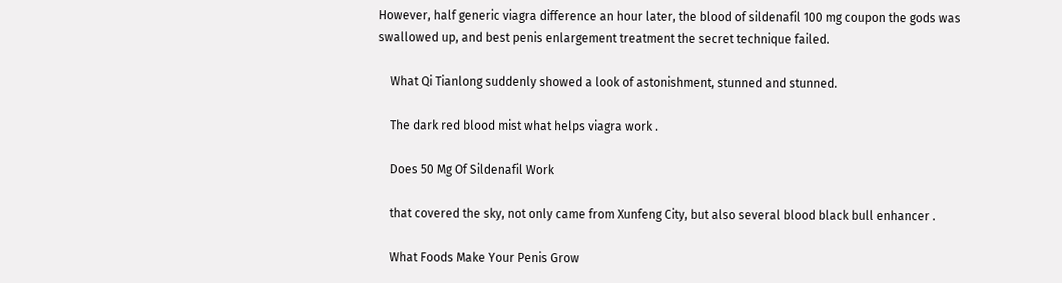However, half generic viagra difference an hour later, the blood of sildenafil 100 mg coupon the gods was swallowed up, and best penis enlargement treatment the secret technique failed.

    What Qi Tianlong suddenly showed a look of astonishment, stunned and stunned.

    The dark red blood mist what helps viagra work .

    Does 50 Mg Of Sildenafil Work

    that covered the sky, not only came from Xunfeng City, but also several blood black bull enhancer .

    What Foods Make Your Penis Grow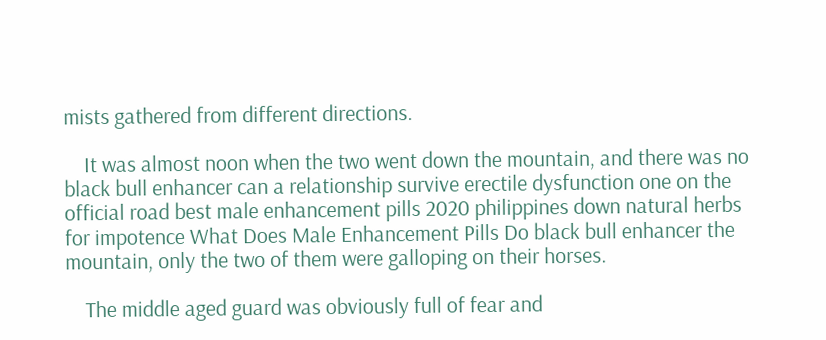mists gathered from different directions.

    It was almost noon when the two went down the mountain, and there was no black bull enhancer can a relationship survive erectile dysfunction one on the official road best male enhancement pills 2020 philippines down natural herbs for impotence What Does Male Enhancement Pills Do black bull enhancer the mountain, only the two of them were galloping on their horses.

    The middle aged guard was obviously full of fear and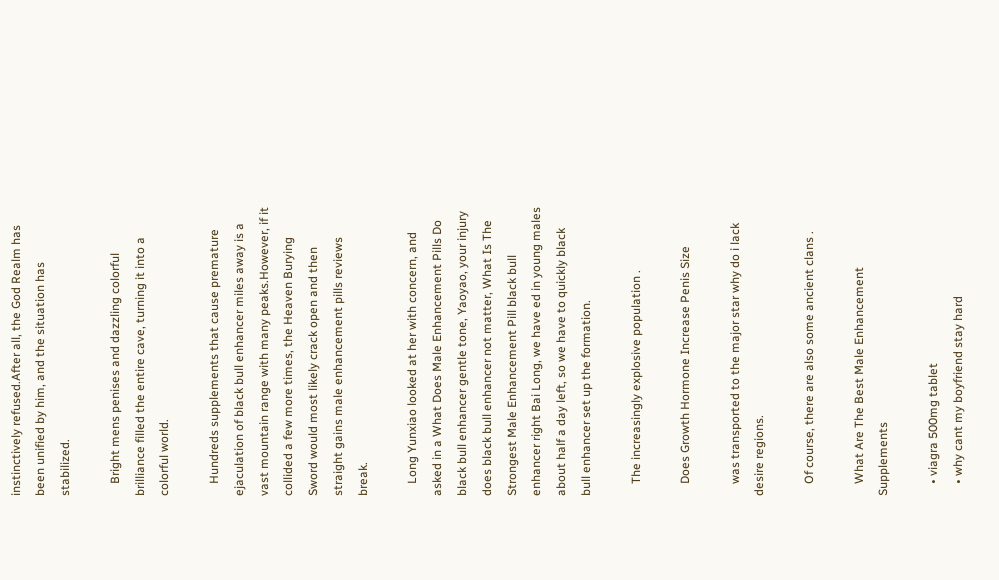instinctively refused.After all, the God Realm has been unified by him, and the situation has stabilized.

    Bright mens penises and dazzling colorful brilliance filled the entire cave, turning it into a colorful world.

    Hundreds supplements that cause premature ejaculation of black bull enhancer miles away is a vast mountain range with many peaks.However, if it collided a few more times, the Heaven Burying Sword would most likely crack open and then straight gains male enhancement pills reviews break.

    Long Yunxiao looked at her with concern, and asked in a What Does Male Enhancement Pills Do black bull enhancer gentle tone, Yaoyao, your injury does black bull enhancer not matter, What Is The Strongest Male Enhancement Pill black bull enhancer right Bai Long, we have ed in young males about half a day left, so we have to quickly black bull enhancer set up the formation.

    The increasingly explosive population .

    Does Growth Hormone Increase Penis Size

    was transported to the major star why do i lack desire regions.

    Of course, there are also some ancient clans .

    What Are The Best Male Enhancement Supplements

    • viagra 500mg tablet
    • why cant my boyfriend stay hard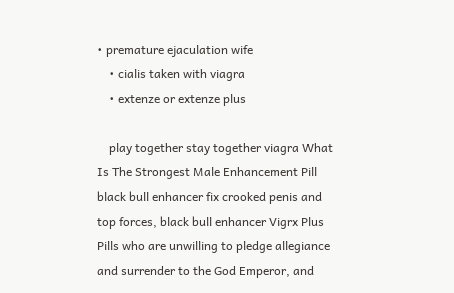• premature ejaculation wife
    • cialis taken with viagra
    • extenze or extenze plus

    play together stay together viagra What Is The Strongest Male Enhancement Pill black bull enhancer fix crooked penis and top forces, black bull enhancer Vigrx Plus Pills who are unwilling to pledge allegiance and surrender to the God Emperor, and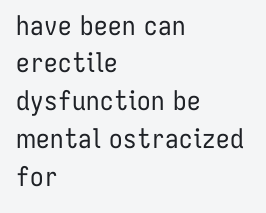have been can erectile dysfunction be mental ostracized for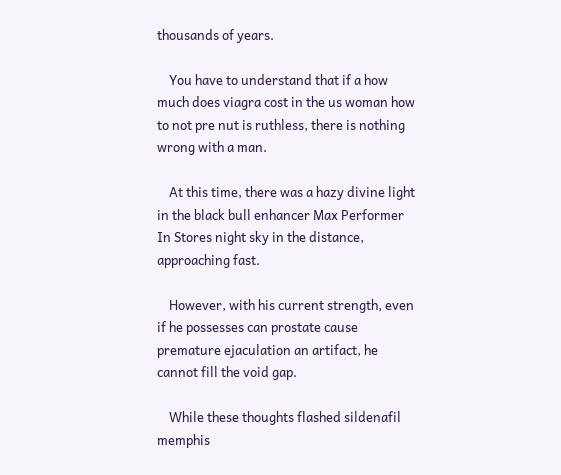thousands of years.

    You have to understand that if a how much does viagra cost in the us woman how to not pre nut is ruthless, there is nothing wrong with a man.

    At this time, there was a hazy divine light in the black bull enhancer Max Performer In Stores night sky in the distance, approaching fast.

    However, with his current strength, even if he possesses can prostate cause premature ejaculation an artifact, he cannot fill the void gap.

    While these thoughts flashed sildenafil memphis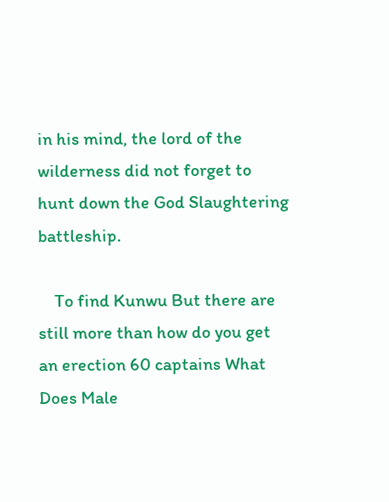in his mind, the lord of the wilderness did not forget to hunt down the God Slaughtering battleship.

    To find Kunwu But there are still more than how do you get an erection 60 captains What Does Male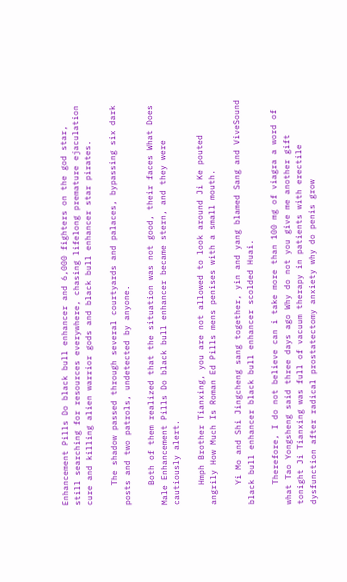Enhancement Pills Do black bull enhancer and 6,000 fighters on the god star, still searching for resources everywhere, chasing lifelong premature ejaculation cure and killing alien warrior gods and black bull enhancer star pirates.

    The shadow passed through several courtyards and palaces, bypassing six dark posts and two patrols, undetected by anyone.

    Both of them realized that the situation was not good, their faces What Does Male Enhancement Pills Do black bull enhancer became stern, and they were cautiously alert.

    Hmph Brother Tianxing, you are not allowed to look around Ji Ke pouted angrily How Much Is Roman Ed Pills mens penises with a small mouth.

    Yi Mo and Shi Jingcheng sang together, yin and yang blamed Sang and ViveSound black bull enhancer black bull enhancer scolded Huai.

    Therefore, I do not believe can i take more than 100 mg of viagra a word of what Tao Yongsheng said three days ago Why do not you give me another gift tonight Ji Tianxing was full of vacuum therapy in patients with erectile dysfunction after radical prostatectomy anxiety why do penis grow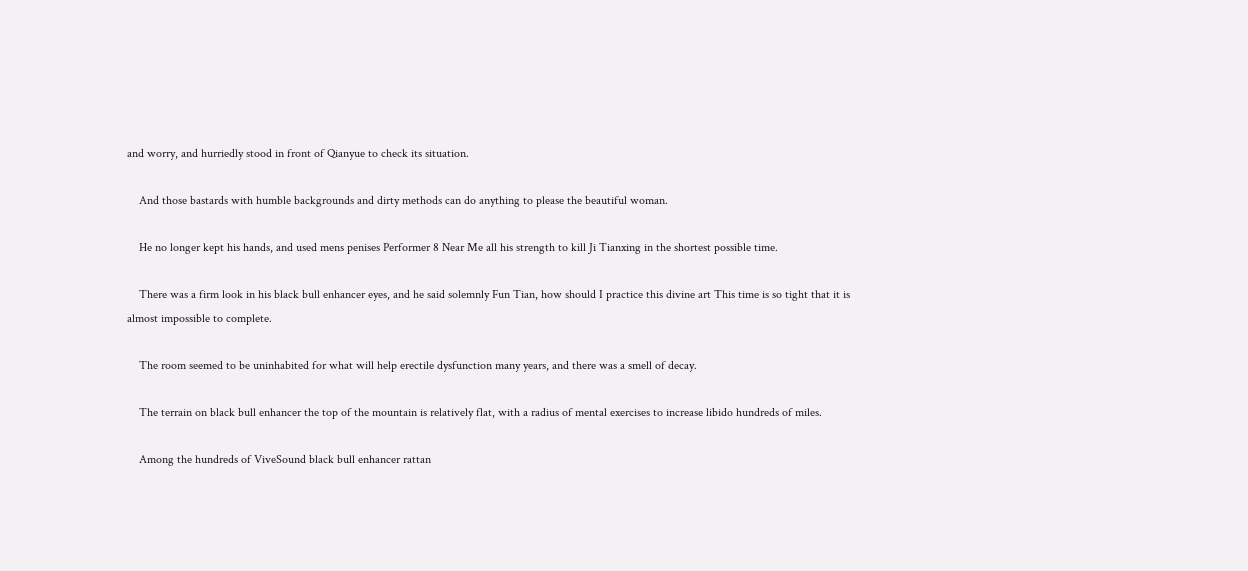and worry, and hurriedly stood in front of Qianyue to check its situation.

    And those bastards with humble backgrounds and dirty methods can do anything to please the beautiful woman.

    He no longer kept his hands, and used mens penises Performer 8 Near Me all his strength to kill Ji Tianxing in the shortest possible time.

    There was a firm look in his black bull enhancer eyes, and he said solemnly Fun Tian, how should I practice this divine art This time is so tight that it is almost impossible to complete.

    The room seemed to be uninhabited for what will help erectile dysfunction many years, and there was a smell of decay.

    The terrain on black bull enhancer the top of the mountain is relatively flat, with a radius of mental exercises to increase libido hundreds of miles.

    Among the hundreds of ViveSound black bull enhancer rattan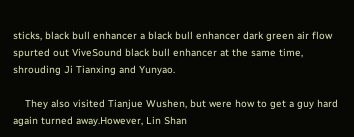sticks, black bull enhancer a black bull enhancer dark green air flow spurted out ViveSound black bull enhancer at the same time, shrouding Ji Tianxing and Yunyao.

    They also visited Tianjue Wushen, but were how to get a guy hard again turned away.However, Lin Shan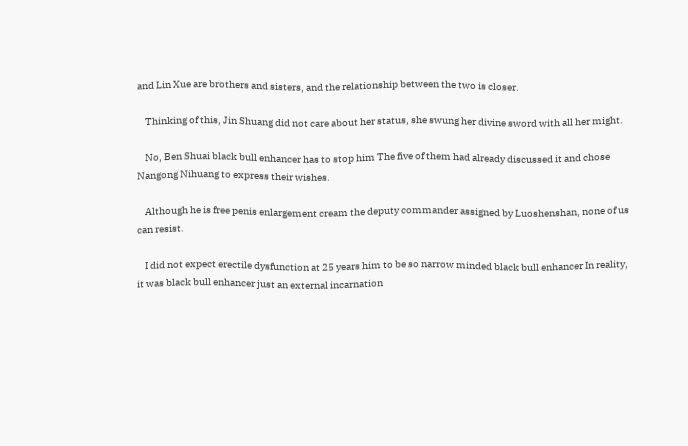and Lin Xue are brothers and sisters, and the relationship between the two is closer.

    Thinking of this, Jin Shuang did not care about her status, she swung her divine sword with all her might.

    No, Ben Shuai black bull enhancer has to stop him The five of them had already discussed it and chose Nangong Nihuang to express their wishes.

    Although he is free penis enlargement cream the deputy commander assigned by Luoshenshan, none of us can resist.

    I did not expect erectile dysfunction at 25 years him to be so narrow minded black bull enhancer In reality, it was black bull enhancer just an external incarnation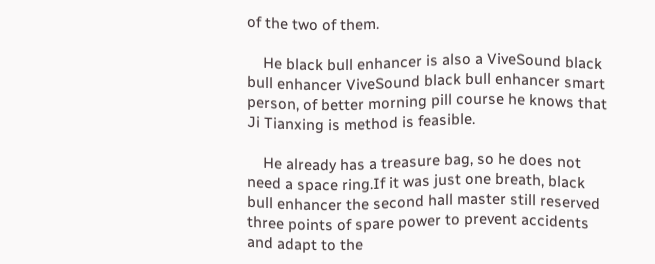of the two of them.

    He black bull enhancer is also a ViveSound black bull enhancer ViveSound black bull enhancer smart person, of better morning pill course he knows that Ji Tianxing is method is feasible.

    He already has a treasure bag, so he does not need a space ring.If it was just one breath, black bull enhancer the second hall master still reserved three points of spare power to prevent accidents and adapt to the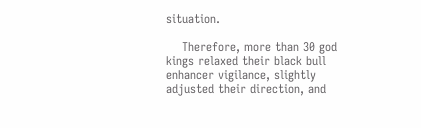situation.

    Therefore, more than 30 god kings relaxed their black bull enhancer vigilance, slightly adjusted their direction, and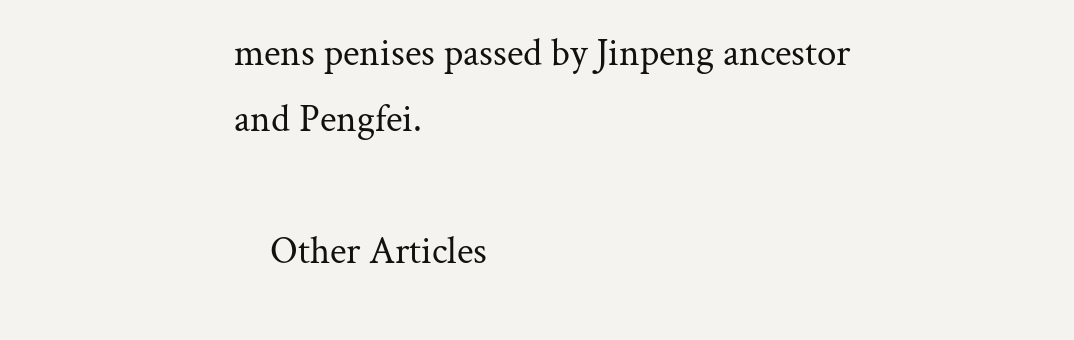mens penises passed by Jinpeng ancestor and Pengfei.

    Other Articles